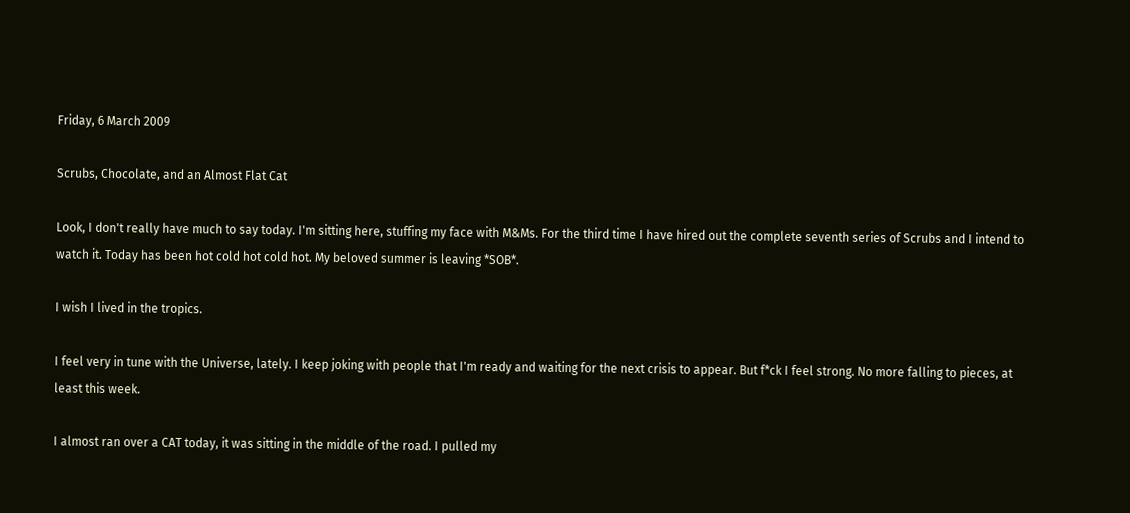Friday, 6 March 2009

Scrubs, Chocolate, and an Almost Flat Cat

Look, I don't really have much to say today. I'm sitting here, stuffing my face with M&Ms. For the third time I have hired out the complete seventh series of Scrubs and I intend to watch it. Today has been hot cold hot cold hot. My beloved summer is leaving *SOB*.

I wish I lived in the tropics.

I feel very in tune with the Universe, lately. I keep joking with people that I'm ready and waiting for the next crisis to appear. But f*ck I feel strong. No more falling to pieces, at least this week.

I almost ran over a CAT today, it was sitting in the middle of the road. I pulled my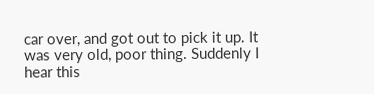car over, and got out to pick it up. It was very old, poor thing. Suddenly I hear this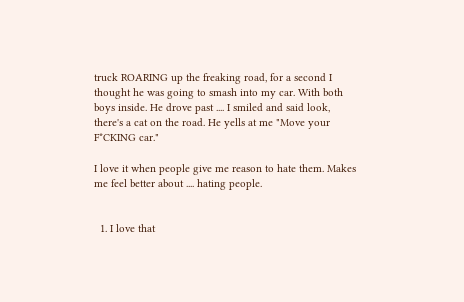truck ROARING up the freaking road, for a second I thought he was going to smash into my car. With both boys inside. He drove past .... I smiled and said look, there's a cat on the road. He yells at me "Move your F*CKING car."

I love it when people give me reason to hate them. Makes me feel better about .... hating people.


  1. I love that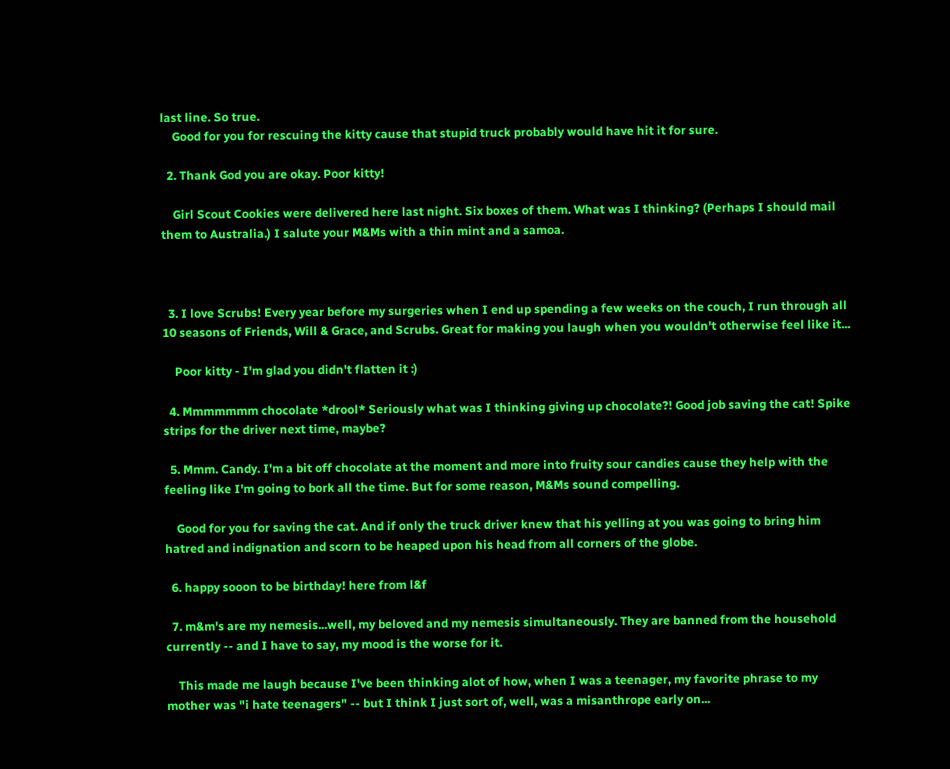last line. So true.
    Good for you for rescuing the kitty cause that stupid truck probably would have hit it for sure.

  2. Thank God you are okay. Poor kitty!

    Girl Scout Cookies were delivered here last night. Six boxes of them. What was I thinking? (Perhaps I should mail them to Australia.) I salute your M&Ms with a thin mint and a samoa.



  3. I love Scrubs! Every year before my surgeries when I end up spending a few weeks on the couch, I run through all 10 seasons of Friends, Will & Grace, and Scrubs. Great for making you laugh when you wouldn't otherwise feel like it...

    Poor kitty - I'm glad you didn't flatten it :)

  4. Mmmmmmm chocolate *drool* Seriously what was I thinking giving up chocolate?! Good job saving the cat! Spike strips for the driver next time, maybe?

  5. Mmm. Candy. I'm a bit off chocolate at the moment and more into fruity sour candies cause they help with the feeling like I'm going to bork all the time. But for some reason, M&Ms sound compelling.

    Good for you for saving the cat. And if only the truck driver knew that his yelling at you was going to bring him hatred and indignation and scorn to be heaped upon his head from all corners of the globe.

  6. happy sooon to be birthday! here from l&f

  7. m&m's are my nemesis...well, my beloved and my nemesis simultaneously. They are banned from the household currently -- and I have to say, my mood is the worse for it.

    This made me laugh because I've been thinking alot of how, when I was a teenager, my favorite phrase to my mother was "i hate teenagers" -- but I think I just sort of, well, was a misanthrope early on...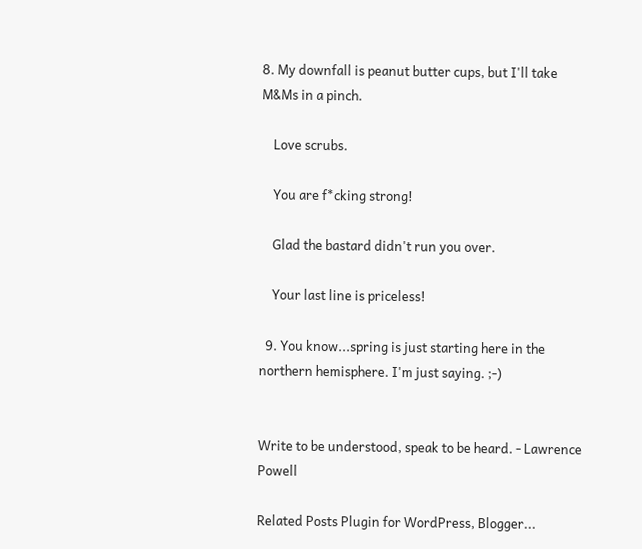8. My downfall is peanut butter cups, but I'll take M&Ms in a pinch.

    Love scrubs.

    You are f*cking strong!

    Glad the bastard didn't run you over.

    Your last line is priceless!

  9. You know...spring is just starting here in the northern hemisphere. I'm just saying. ;-)


Write to be understood, speak to be heard. - Lawrence Powell

Related Posts Plugin for WordPress, Blogger...